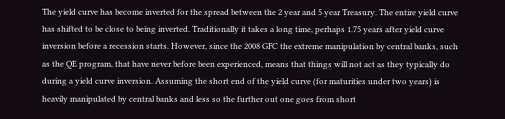The yield curve has become inverted for the spread between the 2 year and 5 year Treasury. The entire yield curve has shifted to be close to being inverted. Traditionally it takes a long time, perhaps 1.75 years after yield curve inversion before a recession starts. However, since the 2008 GFC the extreme manipulation by central banks, such as the QE program, that have never before been experienced, means that things will not act as they typically do during a yield curve inversion. Assuming the short end of the yield curve (for maturities under two years) is heavily manipulated by central banks and less so the further out one goes from short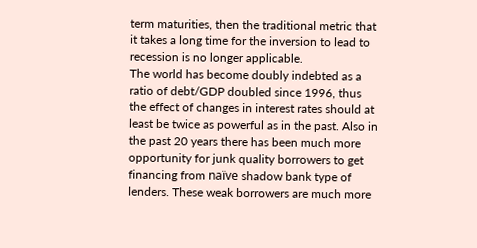term maturities, then the traditional metric that it takes a long time for the inversion to lead to recession is no longer applicable.
The world has become doubly indebted as a ratio of debt/GDP doubled since 1996, thus the effect of changes in interest rates should at least be twice as powerful as in the past. Also in the past 20 years there has been much more opportunity for junk quality borrowers to get financing from naïve shadow bank type of lenders. These weak borrowers are much more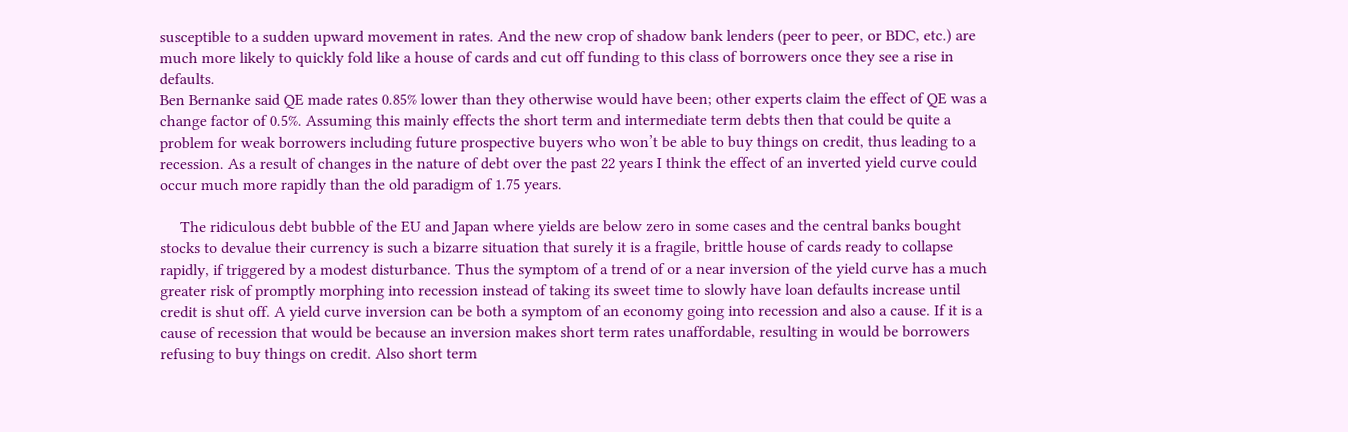susceptible to a sudden upward movement in rates. And the new crop of shadow bank lenders (peer to peer, or BDC, etc.) are much more likely to quickly fold like a house of cards and cut off funding to this class of borrowers once they see a rise in defaults.
Ben Bernanke said QE made rates 0.85% lower than they otherwise would have been; other experts claim the effect of QE was a change factor of 0.5%. Assuming this mainly effects the short term and intermediate term debts then that could be quite a problem for weak borrowers including future prospective buyers who won’t be able to buy things on credit, thus leading to a recession. As a result of changes in the nature of debt over the past 22 years I think the effect of an inverted yield curve could occur much more rapidly than the old paradigm of 1.75 years.

     The ridiculous debt bubble of the EU and Japan where yields are below zero in some cases and the central banks bought stocks to devalue their currency is such a bizarre situation that surely it is a fragile, brittle house of cards ready to collapse rapidly, if triggered by a modest disturbance. Thus the symptom of a trend of or a near inversion of the yield curve has a much greater risk of promptly morphing into recession instead of taking its sweet time to slowly have loan defaults increase until credit is shut off. A yield curve inversion can be both a symptom of an economy going into recession and also a cause. If it is a cause of recession that would be because an inversion makes short term rates unaffordable, resulting in would be borrowers refusing to buy things on credit. Also short term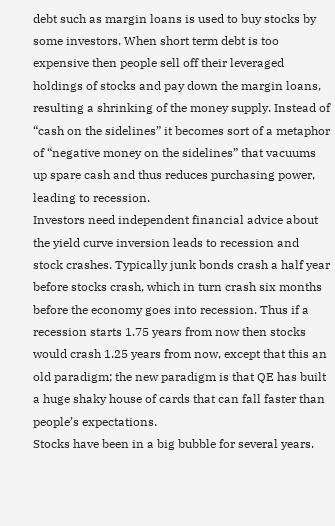debt such as margin loans is used to buy stocks by some investors. When short term debt is too expensive then people sell off their leveraged holdings of stocks and pay down the margin loans, resulting a shrinking of the money supply. Instead of “cash on the sidelines” it becomes sort of a metaphor of “negative money on the sidelines” that vacuums up spare cash and thus reduces purchasing power, leading to recession.
Investors need independent financial advice about the yield curve inversion leads to recession and stock crashes. Typically junk bonds crash a half year before stocks crash, which in turn crash six months before the economy goes into recession. Thus if a recession starts 1.75 years from now then stocks would crash 1.25 years from now, except that this an old paradigm; the new paradigm is that QE has built a huge shaky house of cards that can fall faster than people’s expectations.
Stocks have been in a big bubble for several years.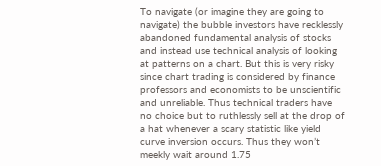To navigate (or imagine they are going to navigate) the bubble investors have recklessly abandoned fundamental analysis of stocks and instead use technical analysis of looking at patterns on a chart. But this is very risky since chart trading is considered by finance professors and economists to be unscientific and unreliable. Thus technical traders have no choice but to ruthlessly sell at the drop of a hat whenever a scary statistic like yield curve inversion occurs. Thus they won’t meekly wait around 1.75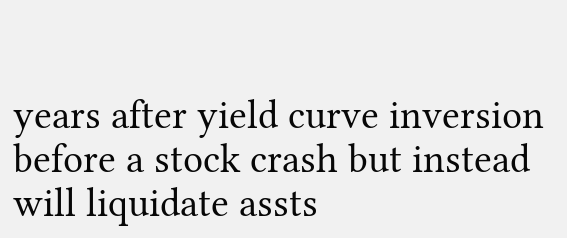years after yield curve inversion before a stock crash but instead will liquidate assts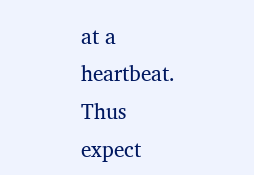at a heartbeat. Thus expect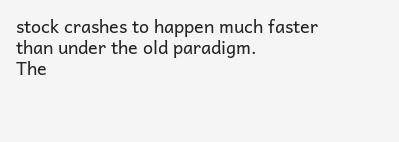stock crashes to happen much faster than under the old paradigm.
The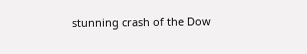stunning crash of the Dow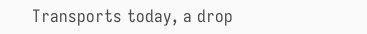Transports today, a drop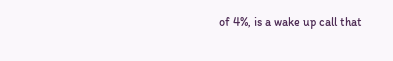of 4%, is a wake up call that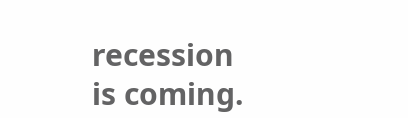recession is coming.